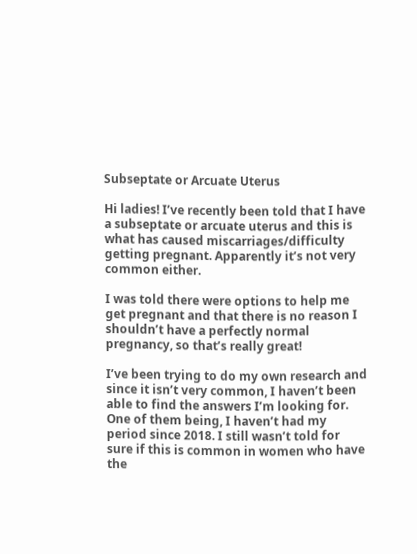Subseptate or Arcuate Uterus

Hi ladies! I’ve recently been told that I have a subseptate or arcuate uterus and this is what has caused miscarriages/difficulty getting pregnant. Apparently it’s not very common either.

I was told there were options to help me get pregnant and that there is no reason I shouldn’t have a perfectly normal pregnancy, so that’s really great!

I’ve been trying to do my own research and since it isn’t very common, I haven’t been able to find the answers I’m looking for. One of them being, I haven’t had my period since 2018. I still wasn’t told for sure if this is common in women who have the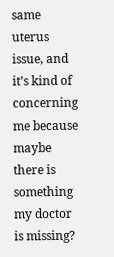same uterus issue, and it’s kind of concerning me because maybe there is something my doctor is missing?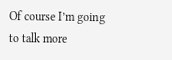Of course I’m going to talk more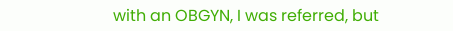with an OBGYN, I was referred, but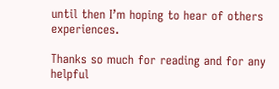until then I’m hoping to hear of others experiences.

Thanks so much for reading and for any helpful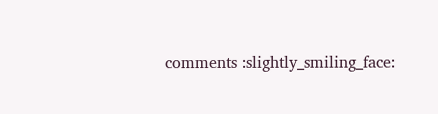comments :slightly_smiling_face: